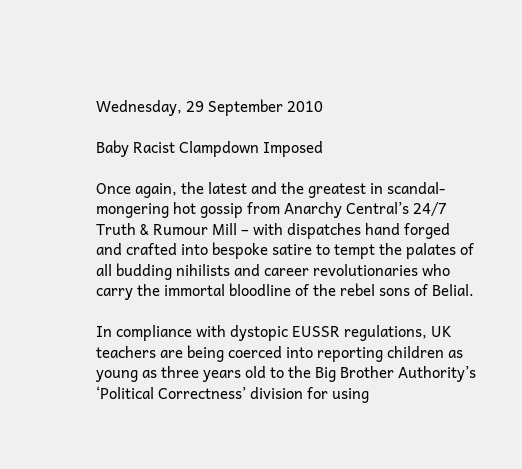Wednesday, 29 September 2010

Baby Racist Clampdown Imposed

Once again, the latest and the greatest in scandal-mongering hot gossip from Anarchy Central’s 24/7 Truth & Rumour Mill – with dispatches hand forged and crafted into bespoke satire to tempt the palates of all budding nihilists and career revolutionaries who carry the immortal bloodline of the rebel sons of Belial.

In compliance with dystopic EUSSR regulations, UK teachers are being coerced into reporting children as young as three years old to the Big Brother Authority’s ‘Political Correctness’ division for using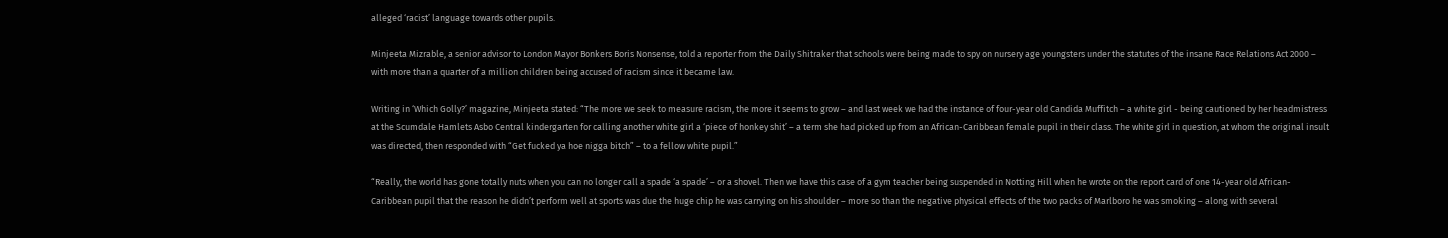alleged ‘racist’ language towards other pupils.

Minjeeta Mizrable, a senior advisor to London Mayor Bonkers Boris Nonsense, told a reporter from the Daily Shitraker that schools were being made to spy on nursery age youngsters under the statutes of the insane Race Relations Act 2000 – with more than a quarter of a million children being accused of racism since it became law.

Writing in ‘Which Golly?’ magazine, Minjeeta stated: “The more we seek to measure racism, the more it seems to grow – and last week we had the instance of four-year old Candida Muffitch – a white girl - being cautioned by her headmistress at the Scumdale Hamlets Asbo Central kindergarten for calling another white girl a ‘piece of honkey shit’ – a term she had picked up from an African-Caribbean female pupil in their class. The white girl in question, at whom the original insult was directed, then responded with “Get fucked ya hoe nigga bitch” – to a fellow white pupil.”

“Really, the world has gone totally nuts when you can no longer call a spade ‘a spade’ – or a shovel. Then we have this case of a gym teacher being suspended in Notting Hill when he wrote on the report card of one 14-year old African-Caribbean pupil that the reason he didn’t perform well at sports was due the huge chip he was carrying on his shoulder – more so than the negative physical effects of the two packs of Marlboro he was smoking – along with several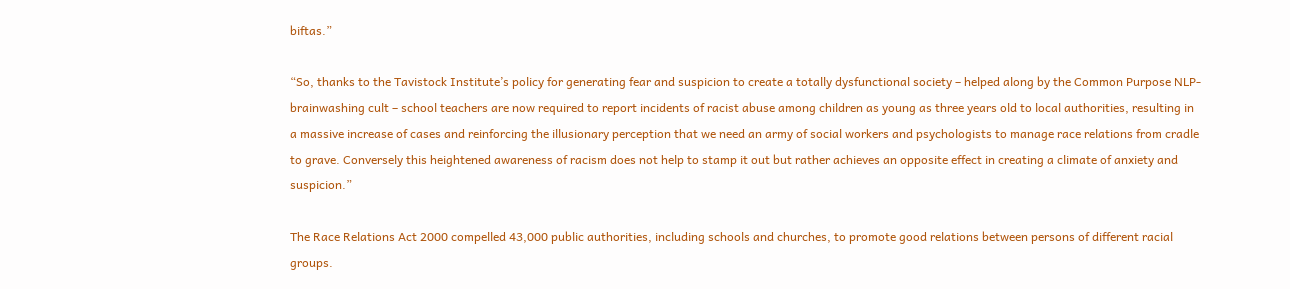biftas.”

“So, thanks to the Tavistock Institute’s policy for generating fear and suspicion to create a totally dysfunctional society – helped along by the Common Purpose NLP-brainwashing cult – school teachers are now required to report incidents of racist abuse among children as young as three years old to local authorities, resulting in a massive increase of cases and reinforcing the illusionary perception that we need an army of social workers and psychologists to manage race relations from cradle to grave. Conversely this heightened awareness of racism does not help to stamp it out but rather achieves an opposite effect in creating a climate of anxiety and suspicion.”

The Race Relations Act 2000 compelled 43,000 public authorities, including schools and churches, to promote good relations between persons of different racial groups.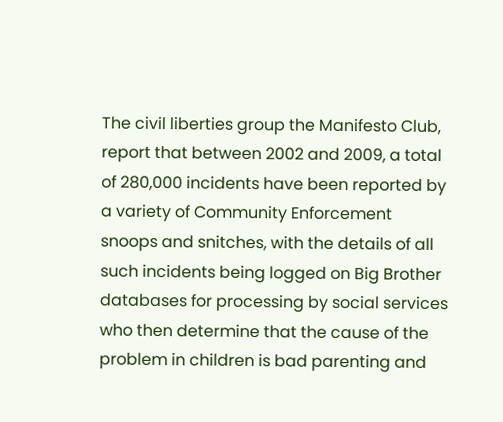The civil liberties group the Manifesto Club, report that between 2002 and 2009, a total of 280,000 incidents have been reported by a variety of Community Enforcement snoops and snitches, with the details of all such incidents being logged on Big Brother databases for processing by social services who then determine that the cause of the problem in children is bad parenting and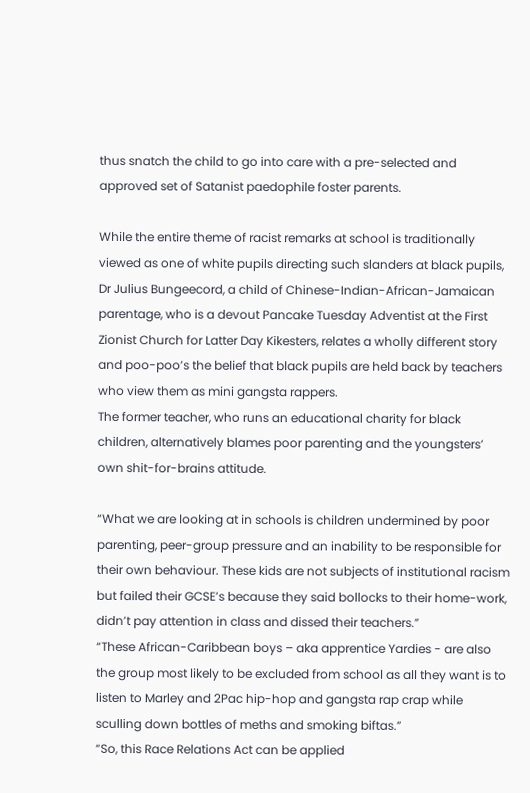thus snatch the child to go into care with a pre-selected and approved set of Satanist paedophile foster parents.

While the entire theme of racist remarks at school is traditionally viewed as one of white pupils directing such slanders at black pupils, Dr Julius Bungeecord, a child of Chinese-Indian-African-Jamaican parentage, who is a devout Pancake Tuesday Adventist at the First Zionist Church for Latter Day Kikesters, relates a wholly different story and poo-poo’s the belief that black pupils are held back by teachers who view them as mini gangsta rappers.
The former teacher, who runs an educational charity for black children, alternatively blames poor parenting and the youngsters’ own shit-for-brains attitude.

“What we are looking at in schools is children undermined by poor parenting, peer-group pressure and an inability to be responsible for their own behaviour. These kids are not subjects of institutional racism but failed their GCSE’s because they said bollocks to their home-work, didn’t pay attention in class and dissed their teachers.”
“These African-Caribbean boys – aka apprentice Yardies - are also the group most likely to be excluded from school as all they want is to listen to Marley and 2Pac hip-hop and gangsta rap crap while sculling down bottles of meths and smoking biftas.”
“So, this Race Relations Act can be applied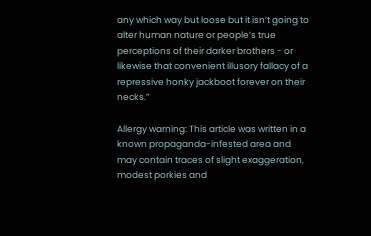any which way but loose but it isn’t going to alter human nature or people’s true perceptions of their darker brothers - or likewise that convenient illusory fallacy of a repressive honky jackboot forever on their necks.”

Allergy warning: This article was written in a known propaganda-infested area and may contain traces of slight exaggeration, modest porkies and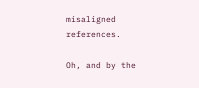misaligned references.

Oh, and by the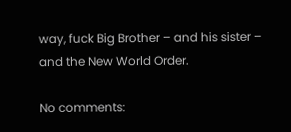way, fuck Big Brother – and his sister – and the New World Order.

No comments: